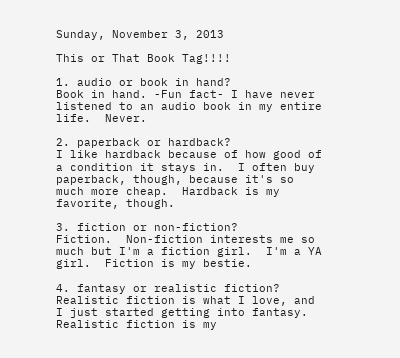Sunday, November 3, 2013

This or That Book Tag!!!!

1. audio or book in hand?
Book in hand. -Fun fact- I have never listened to an audio book in my entire life.  Never.

2. paperback or hardback?
I like hardback because of how good of a condition it stays in.  I often buy paperback, though, because it's so much more cheap.  Hardback is my favorite, though.

3. fiction or non-fiction?
Fiction.  Non-fiction interests me so much but I'm a fiction girl.  I'm a YA girl.  Fiction is my bestie.

4. fantasy or realistic fiction?
Realistic fiction is what I love, and I just started getting into fantasy.  Realistic fiction is my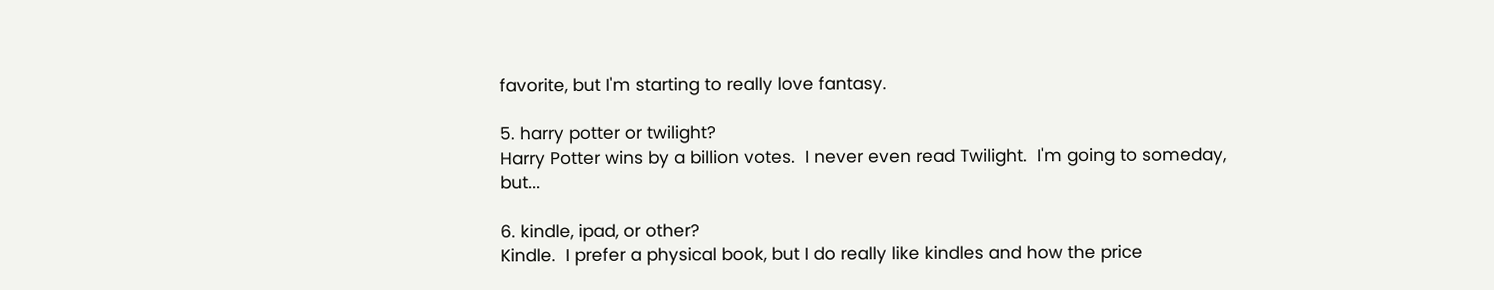favorite, but I'm starting to really love fantasy.

5. harry potter or twilight?
Harry Potter wins by a billion votes.  I never even read Twilight.  I'm going to someday, but...

6. kindle, ipad, or other?
Kindle.  I prefer a physical book, but I do really like kindles and how the price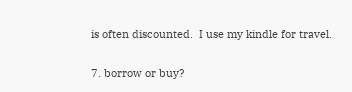is often discounted.  I use my kindle for travel.

7. borrow or buy?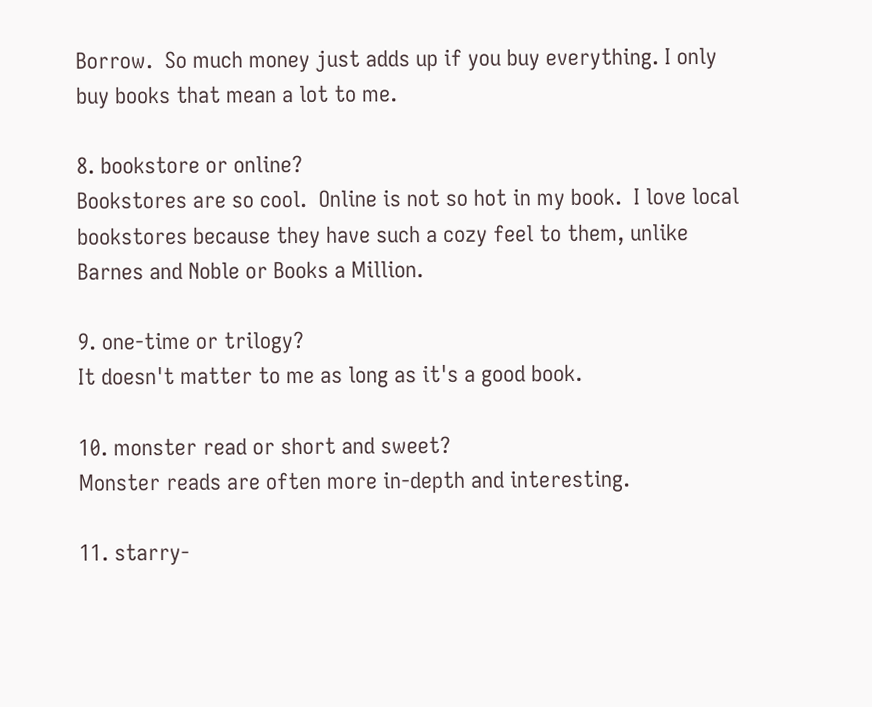Borrow.  So much money just adds up if you buy everything. I only buy books that mean a lot to me.

8. bookstore or online?
Bookstores are so cool.  Online is not so hot in my book.  I love local bookstores because they have such a cozy feel to them, unlike Barnes and Noble or Books a Million.

9. one-time or trilogy?
It doesn't matter to me as long as it's a good book.

10. monster read or short and sweet?
Monster reads are often more in-depth and interesting.

11. starry-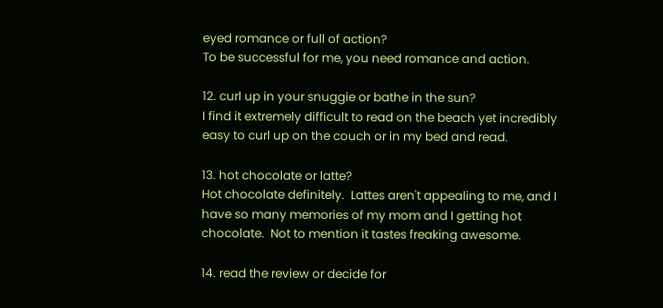eyed romance or full of action?
To be successful for me, you need romance and action.

12. curl up in your snuggie or bathe in the sun?
I find it extremely difficult to read on the beach yet incredibly easy to curl up on the couch or in my bed and read.

13. hot chocolate or latte?
Hot chocolate definitely.  Lattes aren't appealing to me, and I have so many memories of my mom and I getting hot chocolate.  Not to mention it tastes freaking awesome.

14. read the review or decide for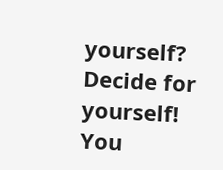yourself?
Decide for yourself!  You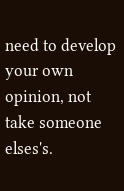need to develop your own opinion, not take someone elses's.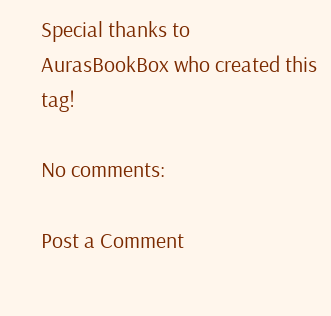Special thanks to AurasBookBox who created this tag!

No comments:

Post a Comment